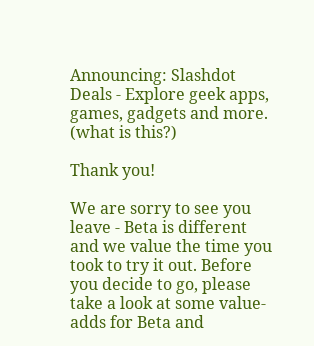Announcing: Slashdot Deals - Explore geek apps, games, gadgets and more. (what is this?)

Thank you!

We are sorry to see you leave - Beta is different and we value the time you took to try it out. Before you decide to go, please take a look at some value-adds for Beta and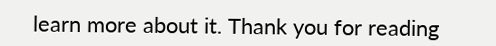learn more about it. Thank you for reading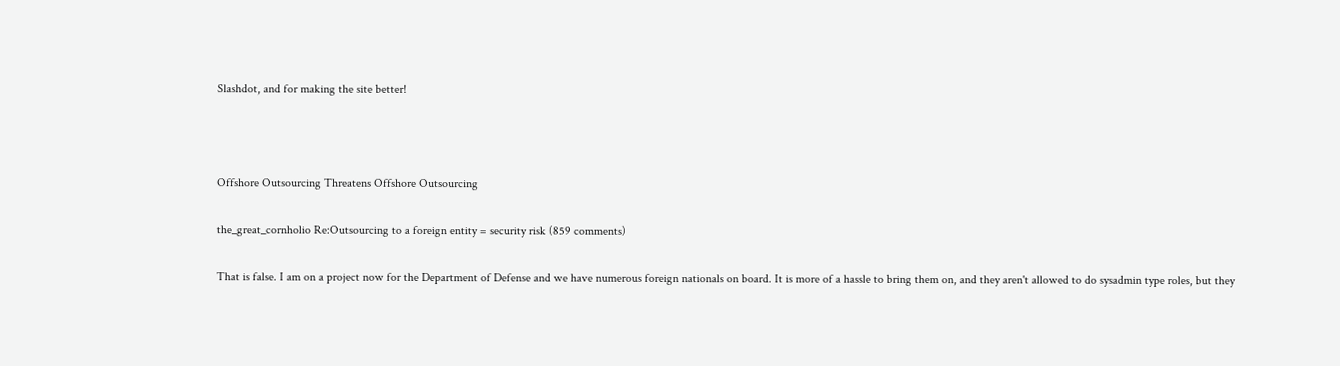Slashdot, and for making the site better!



Offshore Outsourcing Threatens Offshore Outsourcing

the_great_cornholio Re:Outsourcing to a foreign entity = security risk (859 comments)

That is false. I am on a project now for the Department of Defense and we have numerous foreign nationals on board. It is more of a hassle to bring them on, and they aren't allowed to do sysadmin type roles, but they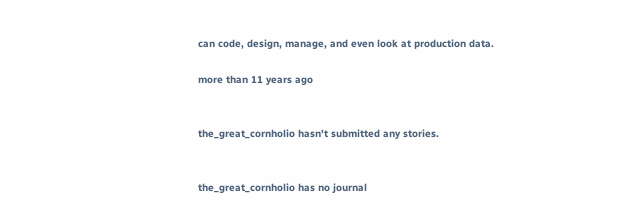can code, design, manage, and even look at production data.

more than 11 years ago


the_great_cornholio hasn't submitted any stories.


the_great_cornholio has no journal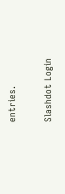entries.

Slashdot Login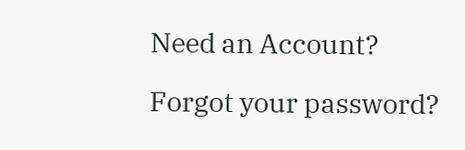Need an Account?

Forgot your password?